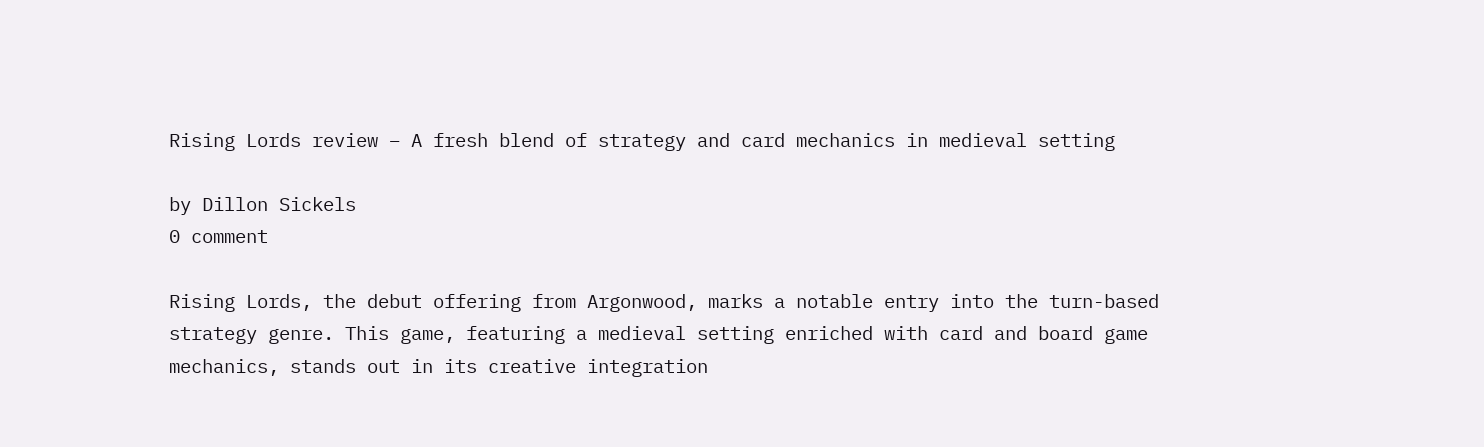Rising Lords review – A fresh blend of strategy and card mechanics in medieval setting

by Dillon Sickels
0 comment

Rising Lords, the debut offering from Argonwood, marks a notable entry into the turn-based strategy genre. This game, featuring a medieval setting enriched with card and board game mechanics, stands out in its creative integration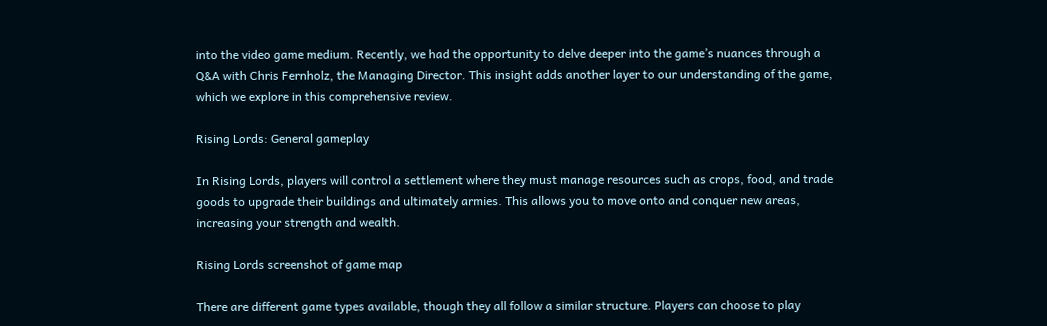into the video game medium. Recently, we had the opportunity to delve deeper into the game’s nuances through a Q&A with Chris Fernholz, the Managing Director. This insight adds another layer to our understanding of the game, which we explore in this comprehensive review.

Rising Lords: General gameplay

In Rising Lords, players will control a settlement where they must manage resources such as crops, food, and trade goods to upgrade their buildings and ultimately armies. This allows you to move onto and conquer new areas, increasing your strength and wealth.

Rising Lords screenshot of game map

There are different game types available, though they all follow a similar structure. Players can choose to play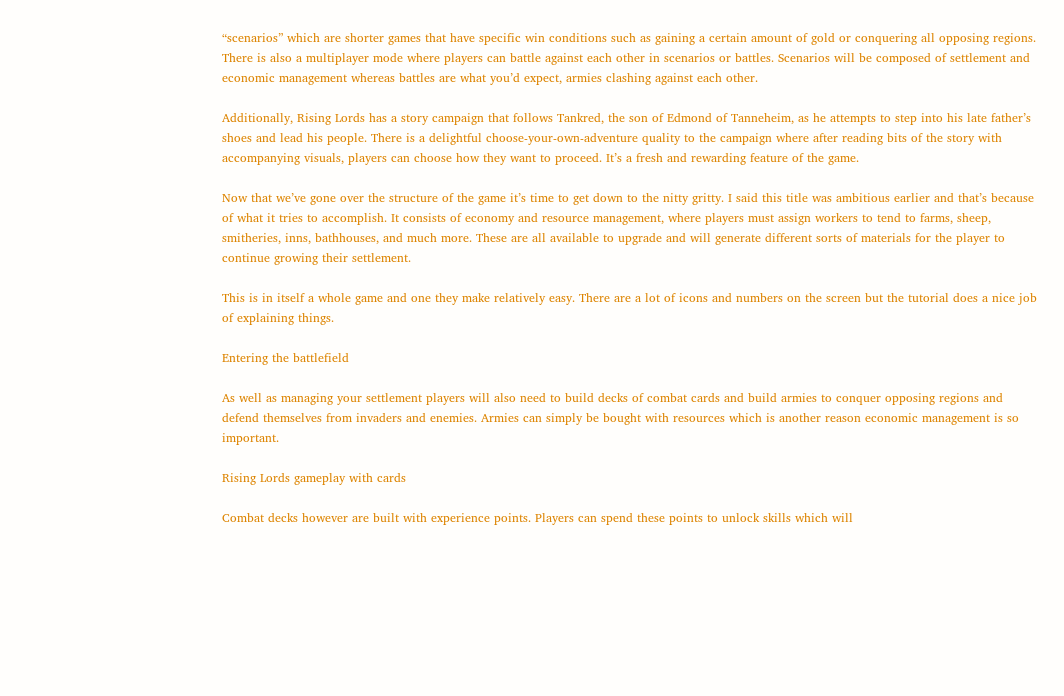“scenarios” which are shorter games that have specific win conditions such as gaining a certain amount of gold or conquering all opposing regions. There is also a multiplayer mode where players can battle against each other in scenarios or battles. Scenarios will be composed of settlement and economic management whereas battles are what you’d expect, armies clashing against each other.

Additionally, Rising Lords has a story campaign that follows Tankred, the son of Edmond of Tanneheim, as he attempts to step into his late father’s shoes and lead his people. There is a delightful choose-your-own-adventure quality to the campaign where after reading bits of the story with accompanying visuals, players can choose how they want to proceed. It’s a fresh and rewarding feature of the game.

Now that we’ve gone over the structure of the game it’s time to get down to the nitty gritty. I said this title was ambitious earlier and that’s because of what it tries to accomplish. It consists of economy and resource management, where players must assign workers to tend to farms, sheep, smitheries, inns, bathhouses, and much more. These are all available to upgrade and will generate different sorts of materials for the player to continue growing their settlement.

This is in itself a whole game and one they make relatively easy. There are a lot of icons and numbers on the screen but the tutorial does a nice job of explaining things.

Entering the battlefield

As well as managing your settlement players will also need to build decks of combat cards and build armies to conquer opposing regions and defend themselves from invaders and enemies. Armies can simply be bought with resources which is another reason economic management is so important.

Rising Lords gameplay with cards

Combat decks however are built with experience points. Players can spend these points to unlock skills which will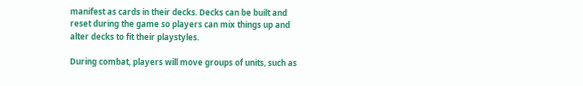manifest as cards in their decks. Decks can be built and reset during the game so players can mix things up and alter decks to fit their playstyles.

During combat, players will move groups of units, such as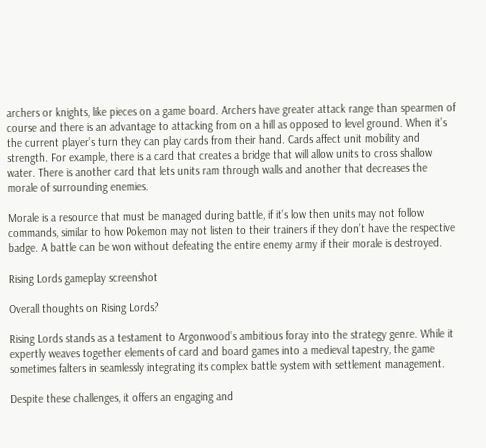archers or knights, like pieces on a game board. Archers have greater attack range than spearmen of course and there is an advantage to attacking from on a hill as opposed to level ground. When it’s the current player’s turn they can play cards from their hand. Cards affect unit mobility and strength. For example, there is a card that creates a bridge that will allow units to cross shallow water. There is another card that lets units ram through walls and another that decreases the morale of surrounding enemies.

Morale is a resource that must be managed during battle, if it’s low then units may not follow commands, similar to how Pokemon may not listen to their trainers if they don’t have the respective badge. A battle can be won without defeating the entire enemy army if their morale is destroyed.

Rising Lords gameplay screenshot

Overall thoughts on Rising Lords?

Rising Lords stands as a testament to Argonwood’s ambitious foray into the strategy genre. While it expertly weaves together elements of card and board games into a medieval tapestry, the game sometimes falters in seamlessly integrating its complex battle system with settlement management.

Despite these challenges, it offers an engaging and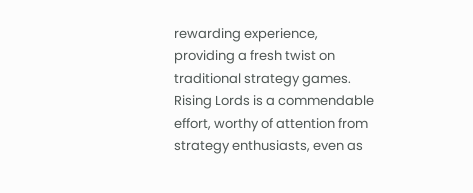rewarding experience, providing a fresh twist on traditional strategy games. Rising Lords is a commendable effort, worthy of attention from strategy enthusiasts, even as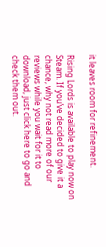it leaves room for refinement.

Rising Lords is available to play now on Steam. If you’ve decided to give it a chance, why not read more of our reviews while you wait for it to download, just click here to go and check them out.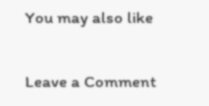You may also like

Leave a Comment